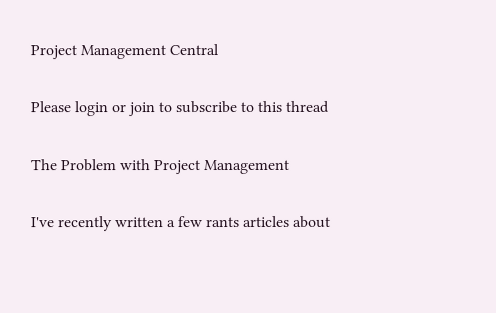Project Management Central

Please login or join to subscribe to this thread

The Problem with Project Management

I've recently written a few rants articles about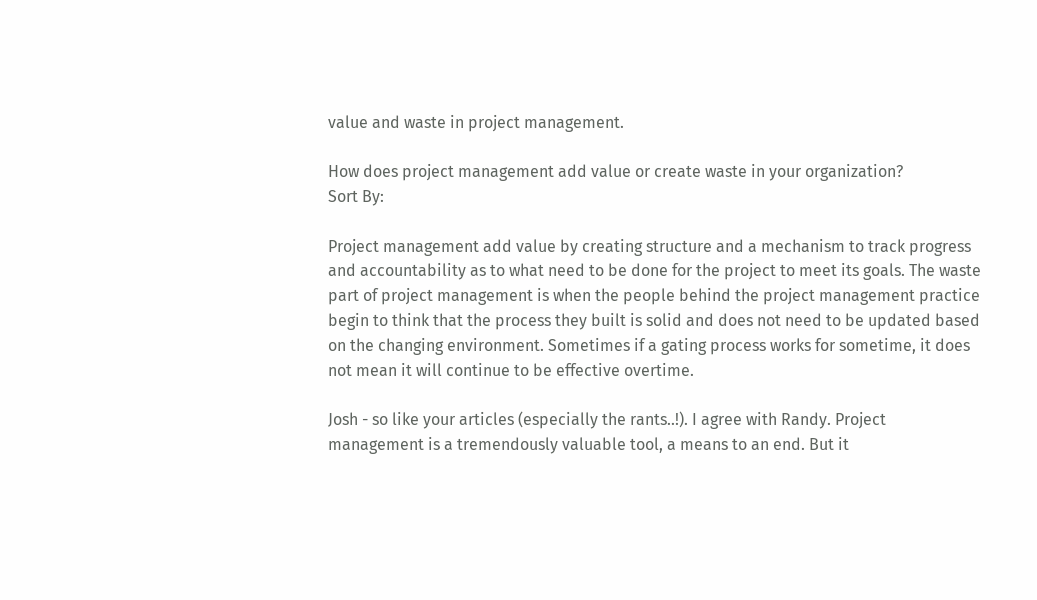value and waste in project management.

How does project management add value or create waste in your organization?
Sort By:

Project management add value by creating structure and a mechanism to track progress and accountability as to what need to be done for the project to meet its goals. The waste part of project management is when the people behind the project management practice begin to think that the process they built is solid and does not need to be updated based on the changing environment. Sometimes if a gating process works for sometime, it does not mean it will continue to be effective overtime.

Josh - so like your articles (especially the rants..!). I agree with Randy. Project management is a tremendously valuable tool, a means to an end. But it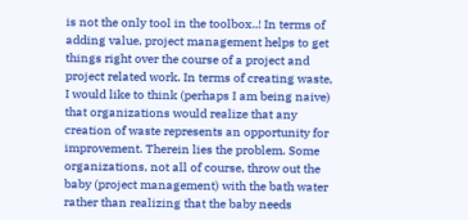is not the only tool in the toolbox..! In terms of adding value, project management helps to get things right over the course of a project and project related work. In terms of creating waste, I would like to think (perhaps I am being naive) that organizations would realize that any creation of waste represents an opportunity for improvement. Therein lies the problem. Some organizations, not all of course, throw out the baby (project management) with the bath water rather than realizing that the baby needs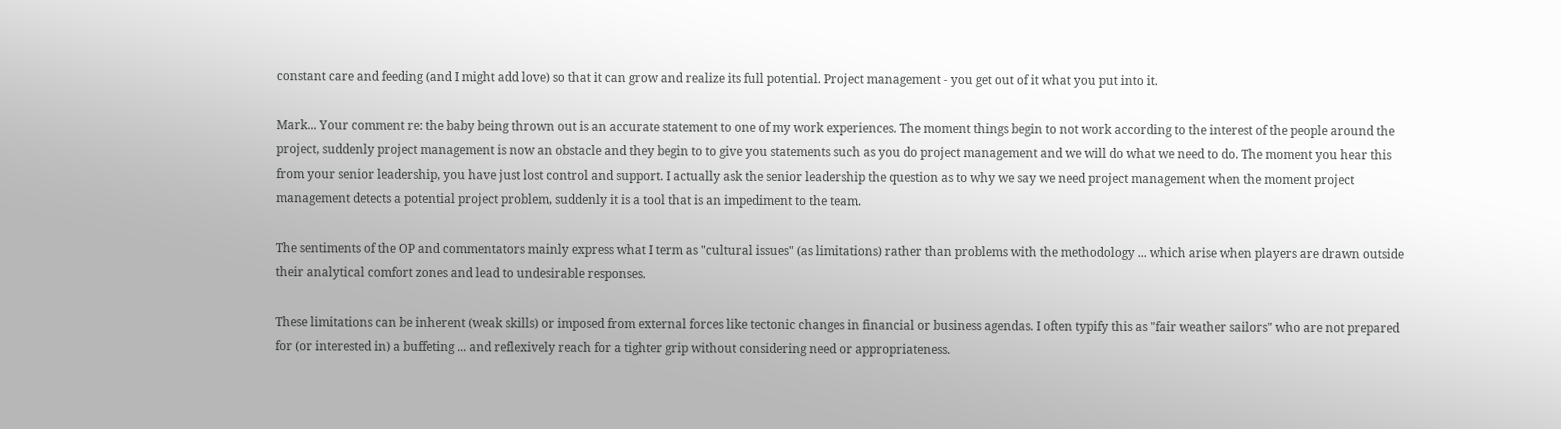constant care and feeding (and I might add love) so that it can grow and realize its full potential. Project management - you get out of it what you put into it.

Mark... Your comment re: the baby being thrown out is an accurate statement to one of my work experiences. The moment things begin to not work according to the interest of the people around the project, suddenly project management is now an obstacle and they begin to to give you statements such as you do project management and we will do what we need to do. The moment you hear this from your senior leadership, you have just lost control and support. I actually ask the senior leadership the question as to why we say we need project management when the moment project management detects a potential project problem, suddenly it is a tool that is an impediment to the team.

The sentiments of the OP and commentators mainly express what I term as "cultural issues" (as limitations) rather than problems with the methodology ... which arise when players are drawn outside their analytical comfort zones and lead to undesirable responses.

These limitations can be inherent (weak skills) or imposed from external forces like tectonic changes in financial or business agendas. I often typify this as "fair weather sailors" who are not prepared for (or interested in) a buffeting ... and reflexively reach for a tighter grip without considering need or appropriateness.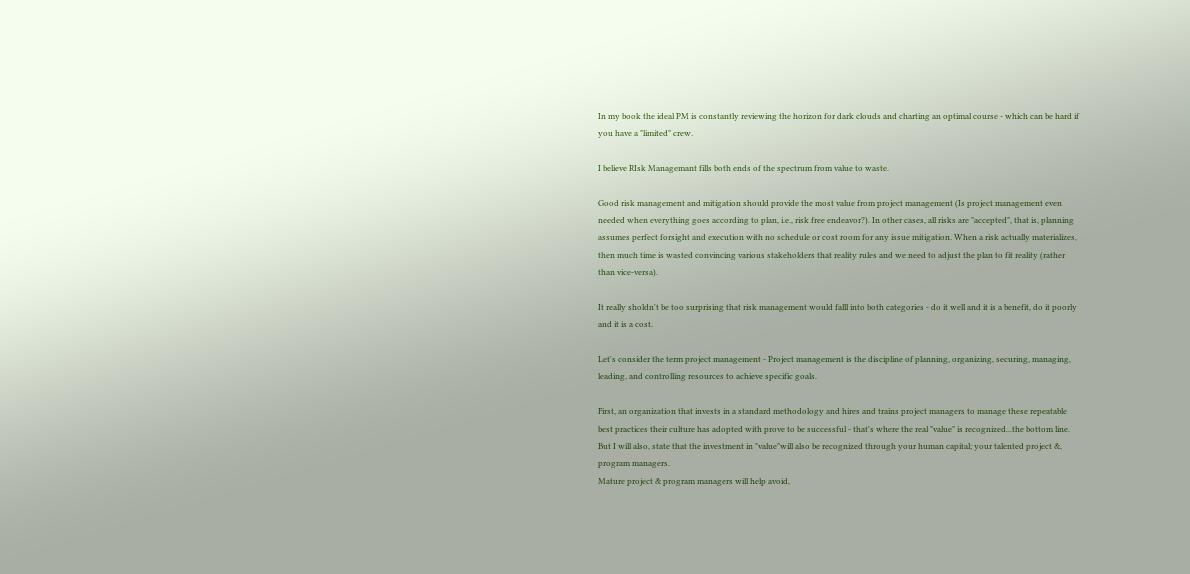In my book the ideal PM is constantly reviewing the horizon for dark clouds and charting an optimal course - which can be hard if you have a "limited" crew.

I believe RIsk Managemant fills both ends of the spectrum from value to waste.

Good risk management and mitigation should provide the most value from project management (Is project management even needed when everything goes according to plan, i.e., risk free endeavor?). In other cases, all risks are "accepted", that is, planning assumes perfect forsight and execution with no schedule or cost room for any issue mitigation. When a risk actually materializes, then much time is wasted convincing various stakeholders that reality rules and we need to adjust the plan to fit reality (rather than vice-versa).

It really sholdn't be too surprising that risk management would falll into both categories - do it well and it is a benefit, do it poorly and it is a cost.

Let's consider the term project management - Project management is the discipline of planning, organizing, securing, managing, leading, and controlling resources to achieve specific goals.

First, an organization that invests in a standard methodology and hires and trains project managers to manage these repeatable best practices their culture has adopted with prove to be successful - that's where the real "value" is recognized...the bottom line. But I will also, state that the investment in "value"will also be recognized through your human capital; your talented project &, program managers.
Mature project & program managers will help avoid,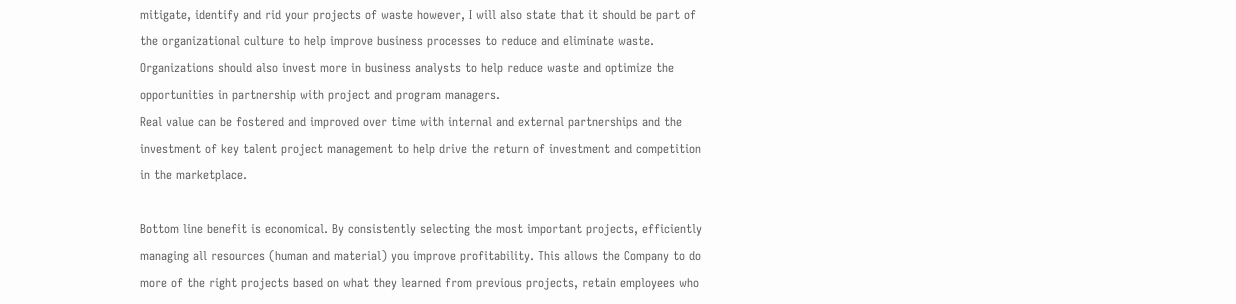mitigate, identify and rid your projects of waste however, I will also state that it should be part of the organizational culture to help improve business processes to reduce and eliminate waste. Organizations should also invest more in business analysts to help reduce waste and optimize the opportunities in partnership with project and program managers.
Real value can be fostered and improved over time with internal and external partnerships and the investment of key talent project management to help drive the return of investment and competition in the marketplace.

Bottom line benefit is economical. By consistently selecting the most important projects, efficiently managing all resources (human and material) you improve profitability. This allows the Company to do more of the right projects based on what they learned from previous projects, retain employees who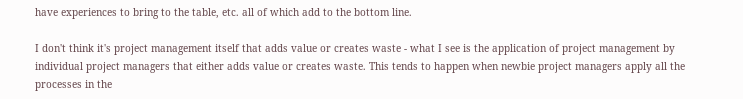have experiences to bring to the table, etc. all of which add to the bottom line.

I don't think it's project management itself that adds value or creates waste - what I see is the application of project management by individual project managers that either adds value or creates waste. This tends to happen when newbie project managers apply all the processes in the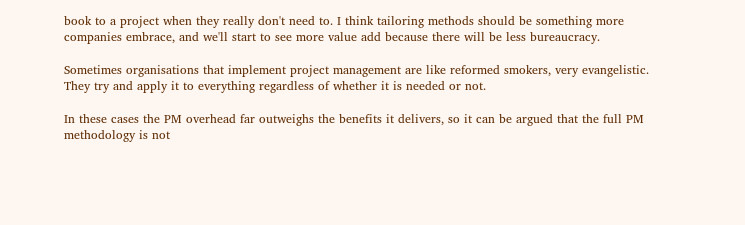book to a project when they really don't need to. I think tailoring methods should be something more companies embrace, and we'll start to see more value add because there will be less bureaucracy.

Sometimes organisations that implement project management are like reformed smokers, very evangelistic. They try and apply it to everything regardless of whether it is needed or not.

In these cases the PM overhead far outweighs the benefits it delivers, so it can be argued that the full PM methodology is not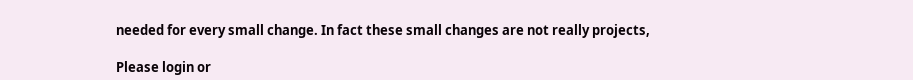needed for every small change. In fact these small changes are not really projects,

Please login or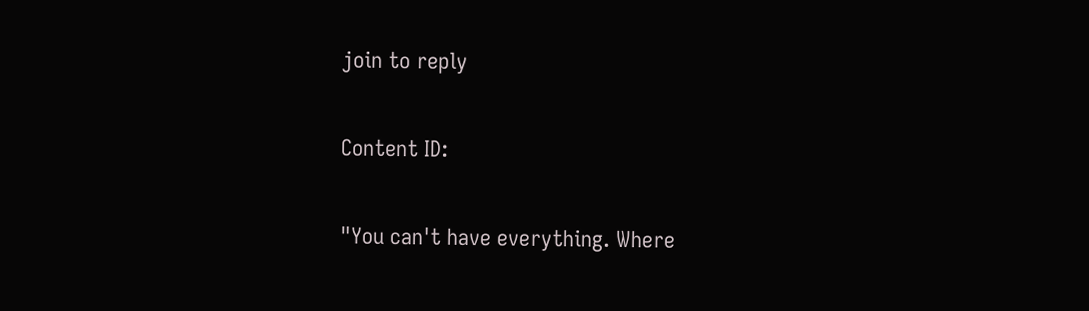join to reply

Content ID:

"You can't have everything. Where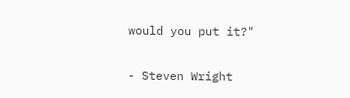would you put it?"

- Steven Wright